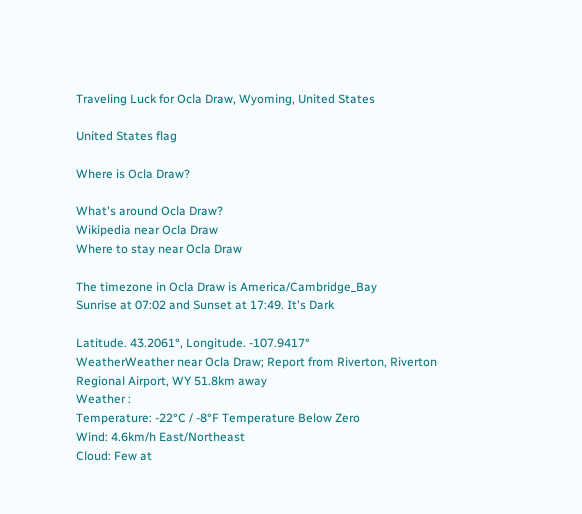Traveling Luck for Ocla Draw, Wyoming, United States

United States flag

Where is Ocla Draw?

What's around Ocla Draw?
Wikipedia near Ocla Draw
Where to stay near Ocla Draw

The timezone in Ocla Draw is America/Cambridge_Bay
Sunrise at 07:02 and Sunset at 17:49. It's Dark

Latitude. 43.2061°, Longitude. -107.9417°
WeatherWeather near Ocla Draw; Report from Riverton, Riverton Regional Airport, WY 51.8km away
Weather :
Temperature: -22°C / -8°F Temperature Below Zero
Wind: 4.6km/h East/Northeast
Cloud: Few at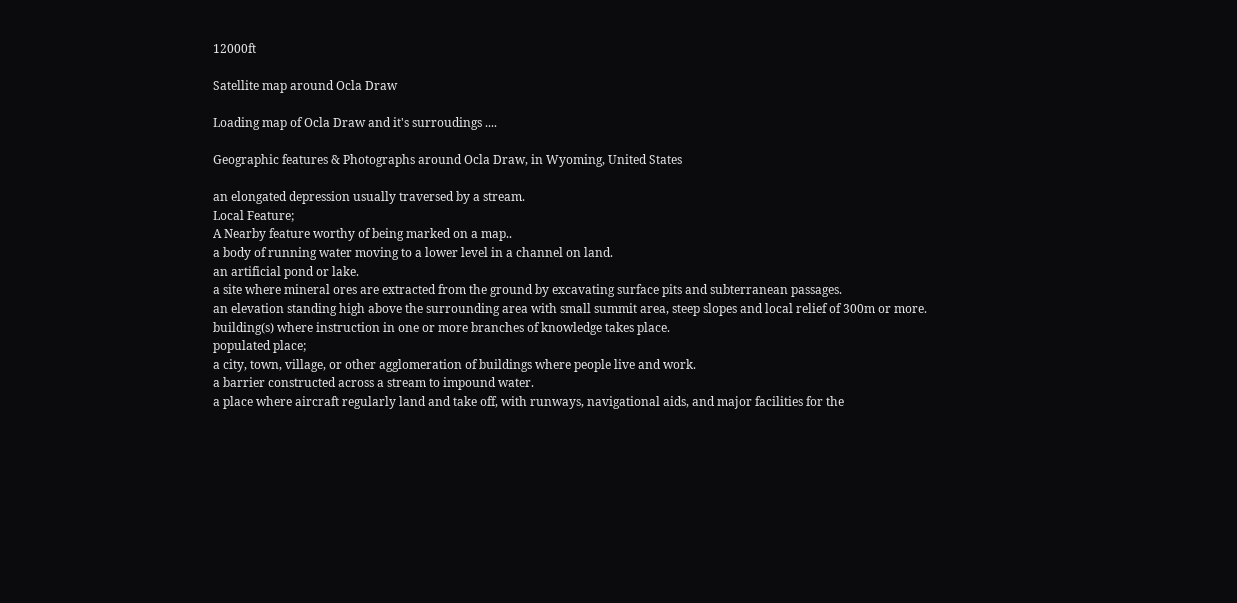12000ft

Satellite map around Ocla Draw

Loading map of Ocla Draw and it's surroudings ....

Geographic features & Photographs around Ocla Draw, in Wyoming, United States

an elongated depression usually traversed by a stream.
Local Feature;
A Nearby feature worthy of being marked on a map..
a body of running water moving to a lower level in a channel on land.
an artificial pond or lake.
a site where mineral ores are extracted from the ground by excavating surface pits and subterranean passages.
an elevation standing high above the surrounding area with small summit area, steep slopes and local relief of 300m or more.
building(s) where instruction in one or more branches of knowledge takes place.
populated place;
a city, town, village, or other agglomeration of buildings where people live and work.
a barrier constructed across a stream to impound water.
a place where aircraft regularly land and take off, with runways, navigational aids, and major facilities for the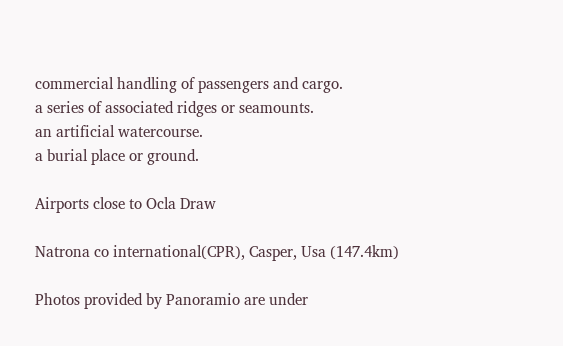commercial handling of passengers and cargo.
a series of associated ridges or seamounts.
an artificial watercourse.
a burial place or ground.

Airports close to Ocla Draw

Natrona co international(CPR), Casper, Usa (147.4km)

Photos provided by Panoramio are under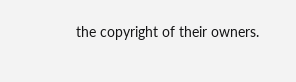the copyright of their owners.